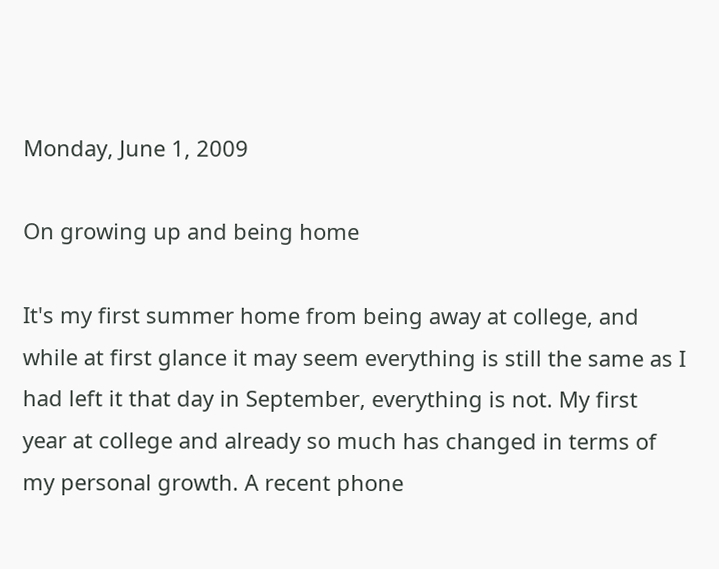Monday, June 1, 2009

On growing up and being home

It's my first summer home from being away at college, and while at first glance it may seem everything is still the same as I had left it that day in September, everything is not. My first year at college and already so much has changed in terms of my personal growth. A recent phone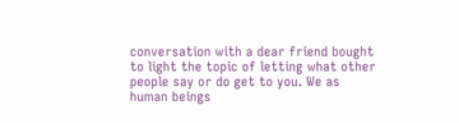conversation with a dear friend bought to light the topic of letting what other people say or do get to you. We as human beings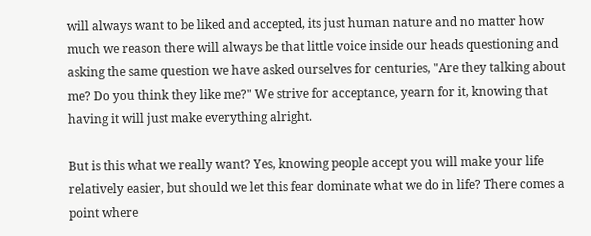will always want to be liked and accepted, its just human nature and no matter how much we reason there will always be that little voice inside our heads questioning and asking the same question we have asked ourselves for centuries, "Are they talking about me? Do you think they like me?" We strive for acceptance, yearn for it, knowing that having it will just make everything alright.

But is this what we really want? Yes, knowing people accept you will make your life relatively easier, but should we let this fear dominate what we do in life? There comes a point where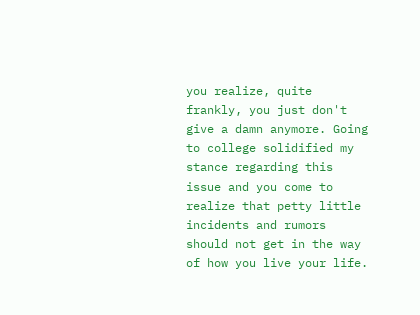you realize, quite frankly, you just don't give a damn anymore. Going to college solidified my stance regarding this issue and you come to realize that petty little incidents and rumors should not get in the way of how you live your life.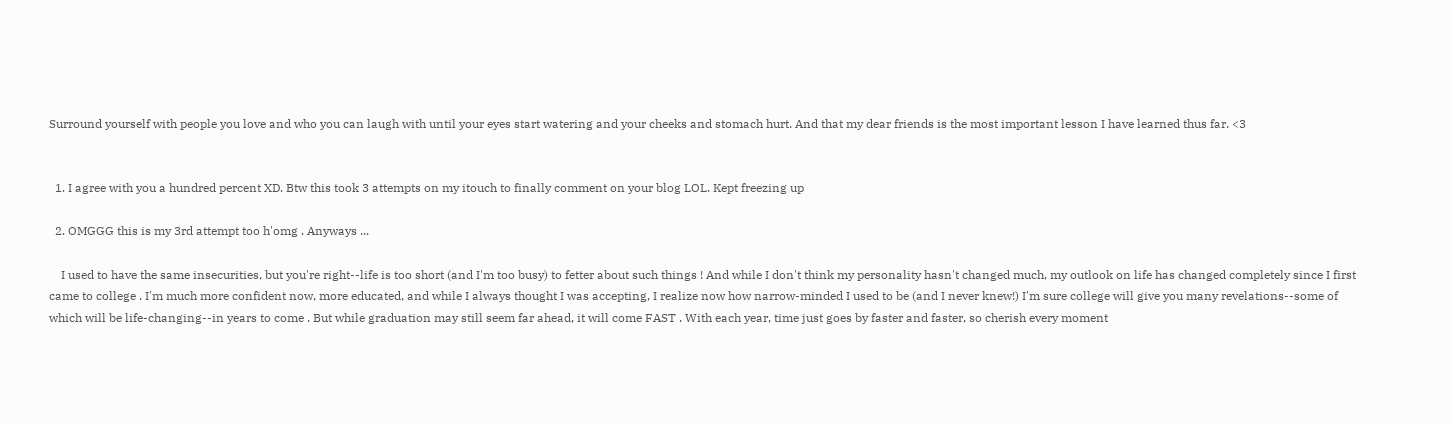Surround yourself with people you love and who you can laugh with until your eyes start watering and your cheeks and stomach hurt. And that my dear friends is the most important lesson I have learned thus far. <3


  1. I agree with you a hundred percent XD. Btw this took 3 attempts on my itouch to finally comment on your blog LOL. Kept freezing up

  2. OMGGG this is my 3rd attempt too h'omg . Anyways ...

    I used to have the same insecurities, but you're right--life is too short (and I'm too busy) to fetter about such things ! And while I don't think my personality hasn't changed much, my outlook on life has changed completely since I first came to college . I'm much more confident now, more educated, and while I always thought I was accepting, I realize now how narrow-minded I used to be (and I never knew!) I'm sure college will give you many revelations--some of which will be life-changing--in years to come . But while graduation may still seem far ahead, it will come FAST . With each year, time just goes by faster and faster, so cherish every moment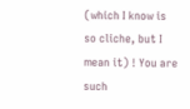(which I know is so cliche, but I mean it) ! You are such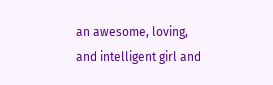an awesome, loving, and intelligent girl and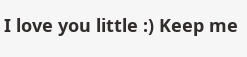I love you little :) Keep me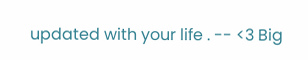updated with your life . -- <3 Big